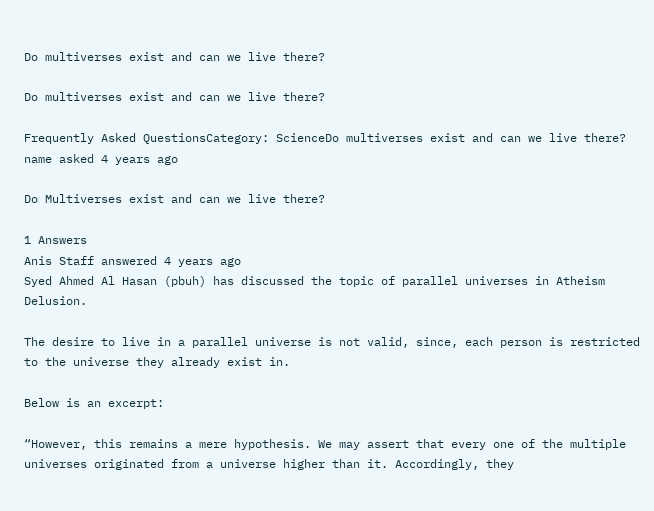Do multiverses exist and can we live there?

Do multiverses exist and can we live there?

Frequently Asked QuestionsCategory: ScienceDo multiverses exist and can we live there?
name asked 4 years ago

Do Multiverses exist and can we live there?

1 Answers
Anis Staff answered 4 years ago
Syed Ahmed Al Hasan (pbuh) has discussed the topic of parallel universes in Atheism Delusion.

The desire to live in a parallel universe is not valid, since, each person is restricted to the universe they already exist in.

Below is an excerpt:

“However, this remains a mere hypothesis. We may assert that every one of the multiple universes originated from a universe higher than it. Accordingly, they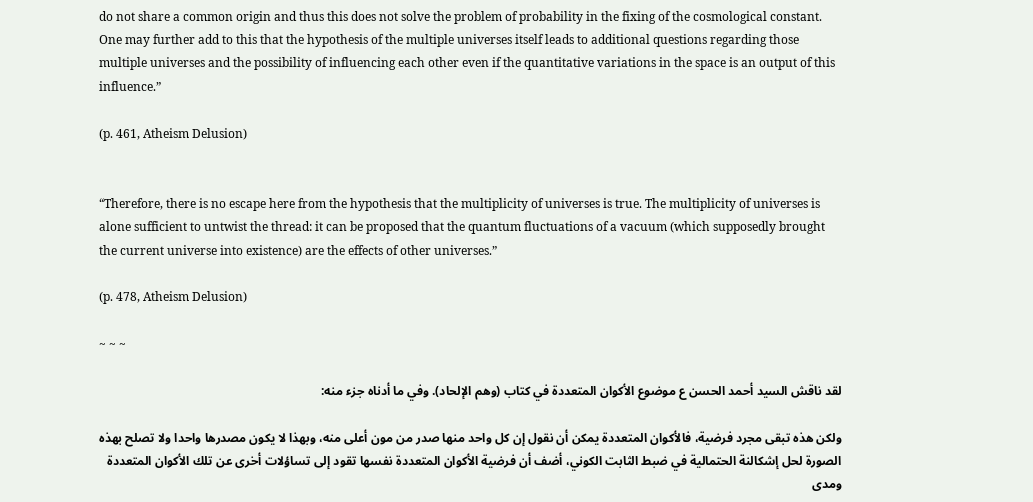do not share a common origin and thus this does not solve the problem of probability in the fixing of the cosmological constant. One may further add to this that the hypothesis of the multiple universes itself leads to additional questions regarding those multiple universes and the possibility of influencing each other even if the quantitative variations in the space is an output of this influence.”

(p. 461, Atheism Delusion)


“Therefore, there is no escape here from the hypothesis that the multiplicity of universes is true. The multiplicity of universes is alone sufficient to untwist the thread: it can be proposed that the quantum fluctuations of a vacuum (which supposedly brought the current universe into existence) are the effects of other universes.”

(p. 478, Atheism Delusion)

~ ~ ~

لقد ناقش السيد أحمد الحسن ع موضوع الأكوان المتعددة في كتاب (وهم الإلحاد). وفي ما أدناه جزء منه:

ولكن هذه تبقى مجرد فرضية، فالأكوان المتعددة يمكن أن نقول إن كل واحد منها صدر من مون أعلى منه، وبهذا لا يكون مصدرها واحدا ولا تصلح بهذه الصورة لحل إشكالنة الحتمالية في ضبط الثابت الكوني، أضف أن فرضية الأكوان المتعددة نفسها تقود إلى تساؤلات أخرى عن تلك الأكوان المتعددة ومدى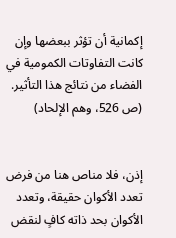إكمانية أن تؤثر ببعضها وإن كانت التفاوتات الكمومية في الفضاء من نتائج هذا التأثير. (ص 526، وهم الإلحاد)


إذن، فلا مناص هنا من فرض تعدد الأكوان حقيقة، وتعدد الأكوان بحد ذاته كافٍ لنقض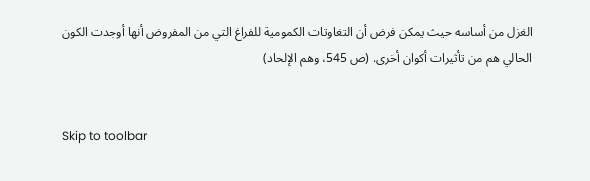الغزل من أساسه حيث يمكن فرض أن التغاوتات الكمومية للفراغ التي من المفروض أنها أوجدت الكون الحالي هم من تأثيرات أكوان أخرى. (ص 545، وهم الإلحاد)


Skip to toolbar